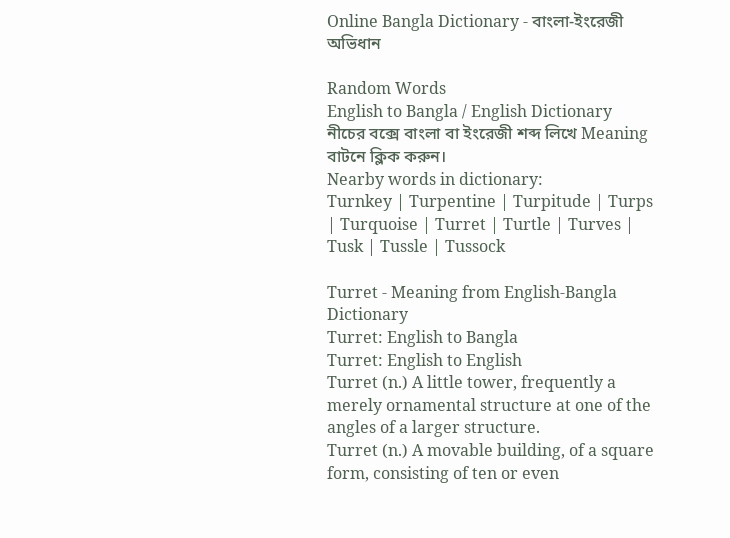Online Bangla Dictionary - বাংলা-ইংরেজী অভিধান

Random Words
English to Bangla / English Dictionary
নীচের বক্সে বাংলা বা ইংরেজী শব্দ লিখে Meaning বাটনে ক্লিক করুন।
Nearby words in dictionary:
Turnkey | Turpentine | Turpitude | Turps | Turquoise | Turret | Turtle | Turves | Tusk | Tussle | Tussock

Turret - Meaning from English-Bangla Dictionary
Turret: English to Bangla
Turret: English to English
Turret (n.) A little tower, frequently a merely ornamental structure at one of the angles of a larger structure.
Turret (n.) A movable building, of a square form, consisting of ten or even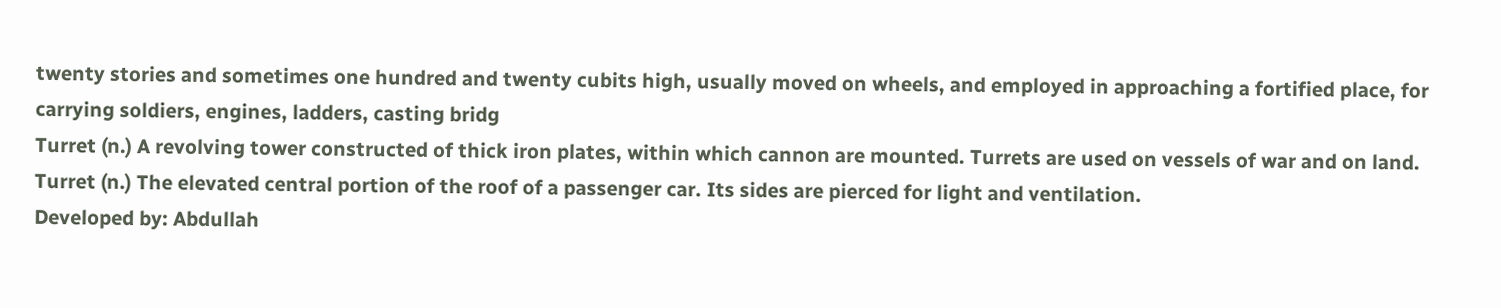twenty stories and sometimes one hundred and twenty cubits high, usually moved on wheels, and employed in approaching a fortified place, for carrying soldiers, engines, ladders, casting bridg
Turret (n.) A revolving tower constructed of thick iron plates, within which cannon are mounted. Turrets are used on vessels of war and on land.
Turret (n.) The elevated central portion of the roof of a passenger car. Its sides are pierced for light and ventilation.
Developed by: Abdullah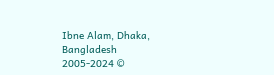Ibne Alam, Dhaka, Bangladesh
2005-2024 ©